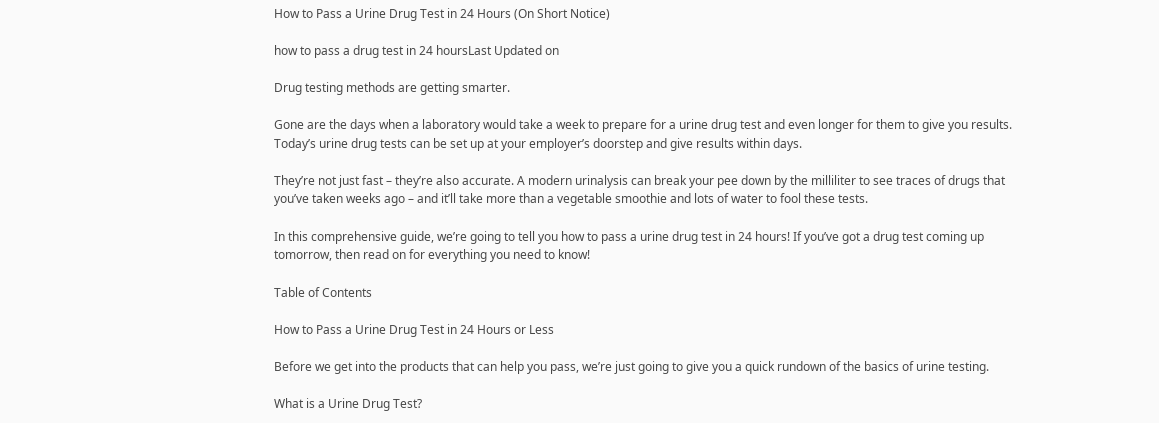How to Pass a Urine Drug Test in 24 Hours (On Short Notice)

how to pass a drug test in 24 hoursLast Updated on

Drug testing methods are getting smarter.

Gone are the days when a laboratory would take a week to prepare for a urine drug test and even longer for them to give you results. Today’s urine drug tests can be set up at your employer’s doorstep and give results within days.

They’re not just fast – they’re also accurate. A modern urinalysis can break your pee down by the milliliter to see traces of drugs that you’ve taken weeks ago – and it’ll take more than a vegetable smoothie and lots of water to fool these tests.

In this comprehensive guide, we’re going to tell you how to pass a urine drug test in 24 hours! If you’ve got a drug test coming up tomorrow, then read on for everything you need to know!

Table of Contents

How to Pass a Urine Drug Test in 24 Hours or Less

Before we get into the products that can help you pass, we’re just going to give you a quick rundown of the basics of urine testing.

What is a Urine Drug Test?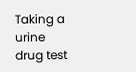Taking a urine drug test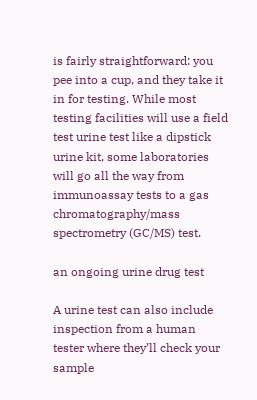is fairly straightforward: you pee into a cup, and they take it in for testing. While most testing facilities will use a field test urine test like a dipstick urine kit, some laboratories will go all the way from immunoassay tests to a gas chromatography/mass spectrometry (GC/MS) test.

an ongoing urine drug test

A urine test can also include inspection from a human tester where they’ll check your sample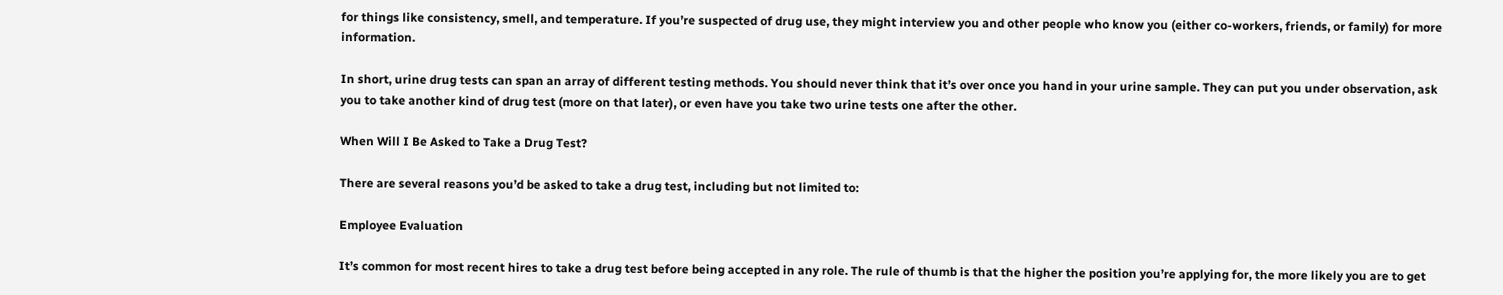for things like consistency, smell, and temperature. If you’re suspected of drug use, they might interview you and other people who know you (either co-workers, friends, or family) for more information.

In short, urine drug tests can span an array of different testing methods. You should never think that it’s over once you hand in your urine sample. They can put you under observation, ask you to take another kind of drug test (more on that later), or even have you take two urine tests one after the other.

When Will I Be Asked to Take a Drug Test?

There are several reasons you’d be asked to take a drug test, including but not limited to:

Employee Evaluation

It’s common for most recent hires to take a drug test before being accepted in any role. The rule of thumb is that the higher the position you’re applying for, the more likely you are to get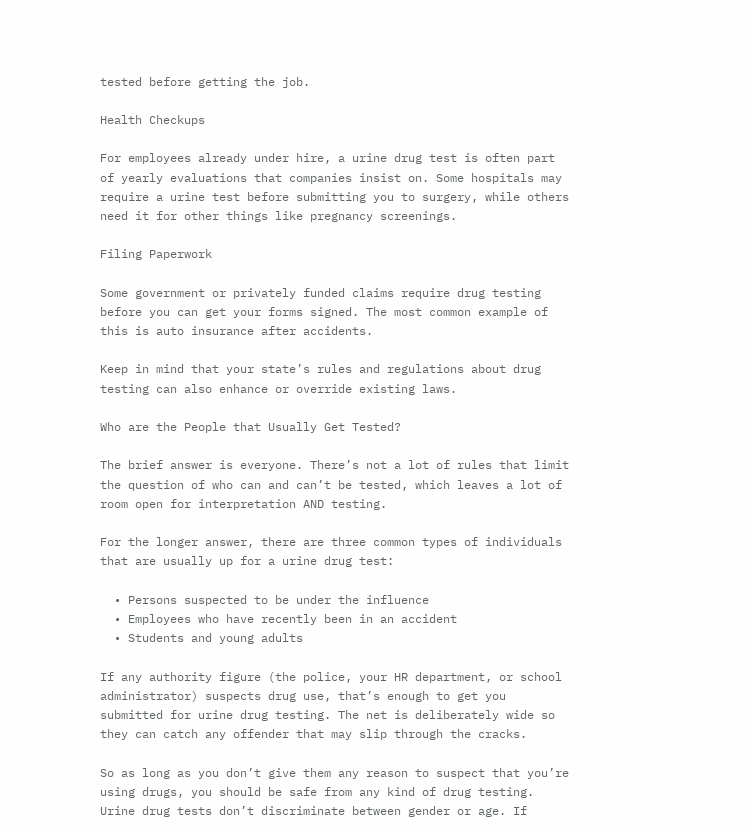tested before getting the job.

Health Checkups

For employees already under hire, a urine drug test is often part of yearly evaluations that companies insist on. Some hospitals may require a urine test before submitting you to surgery, while others need it for other things like pregnancy screenings.

Filing Paperwork

Some government or privately funded claims require drug testing before you can get your forms signed. The most common example of this is auto insurance after accidents.

Keep in mind that your state’s rules and regulations about drug testing can also enhance or override existing laws.

Who are the People that Usually Get Tested?

The brief answer is everyone. There’s not a lot of rules that limit the question of who can and can’t be tested, which leaves a lot of room open for interpretation AND testing.

For the longer answer, there are three common types of individuals that are usually up for a urine drug test:

  • Persons suspected to be under the influence
  • Employees who have recently been in an accident
  • Students and young adults

If any authority figure (the police, your HR department, or school administrator) suspects drug use, that’s enough to get you submitted for urine drug testing. The net is deliberately wide so they can catch any offender that may slip through the cracks.

So as long as you don’t give them any reason to suspect that you’re using drugs, you should be safe from any kind of drug testing. Urine drug tests don’t discriminate between gender or age. If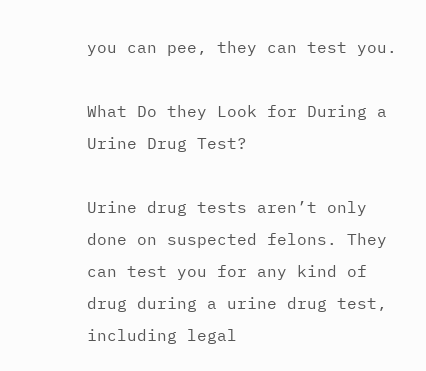you can pee, they can test you.

What Do they Look for During a Urine Drug Test?

Urine drug tests aren’t only done on suspected felons. They can test you for any kind of drug during a urine drug test, including legal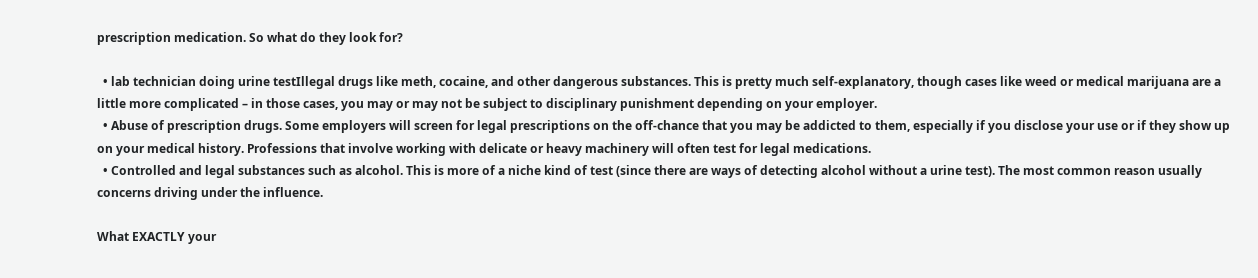prescription medication. So what do they look for?

  • lab technician doing urine testIllegal drugs like meth, cocaine, and other dangerous substances. This is pretty much self-explanatory, though cases like weed or medical marijuana are a little more complicated – in those cases, you may or may not be subject to disciplinary punishment depending on your employer.
  • Abuse of prescription drugs. Some employers will screen for legal prescriptions on the off-chance that you may be addicted to them, especially if you disclose your use or if they show up on your medical history. Professions that involve working with delicate or heavy machinery will often test for legal medications.
  • Controlled and legal substances such as alcohol. This is more of a niche kind of test (since there are ways of detecting alcohol without a urine test). The most common reason usually concerns driving under the influence.

What EXACTLY your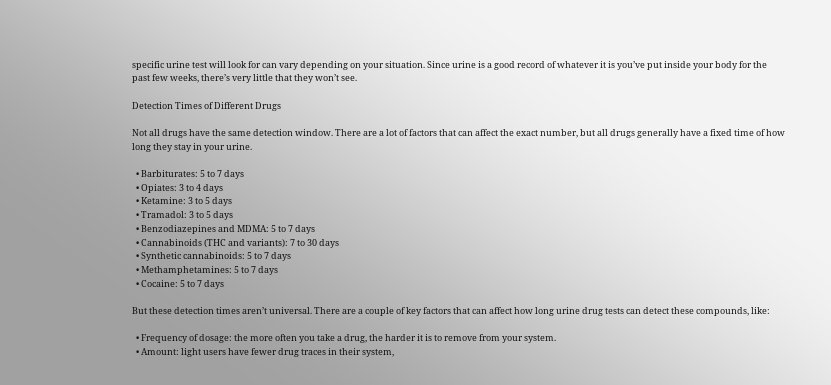specific urine test will look for can vary depending on your situation. Since urine is a good record of whatever it is you’ve put inside your body for the past few weeks, there’s very little that they won’t see.

Detection Times of Different Drugs

Not all drugs have the same detection window. There are a lot of factors that can affect the exact number, but all drugs generally have a fixed time of how long they stay in your urine.

  • Barbiturates: 5 to 7 days
  • Opiates: 3 to 4 days
  • Ketamine: 3 to 5 days
  • Tramadol: 3 to 5 days
  • Benzodiazepines and MDMA: 5 to 7 days
  • Cannabinoids (THC and variants): 7 to 30 days
  • Synthetic cannabinoids: 5 to 7 days
  • Methamphetamines: 5 to 7 days
  • Cocaine: 5 to 7 days

But these detection times aren’t universal. There are a couple of key factors that can affect how long urine drug tests can detect these compounds, like:

  • Frequency of dosage: the more often you take a drug, the harder it is to remove from your system.
  • Amount: light users have fewer drug traces in their system,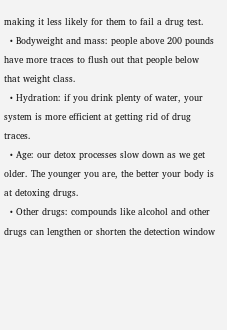making it less likely for them to fail a drug test.
  • Bodyweight and mass: people above 200 pounds have more traces to flush out that people below that weight class.
  • Hydration: if you drink plenty of water, your system is more efficient at getting rid of drug traces.
  • Age: our detox processes slow down as we get older. The younger you are, the better your body is at detoxing drugs.
  • Other drugs: compounds like alcohol and other drugs can lengthen or shorten the detection window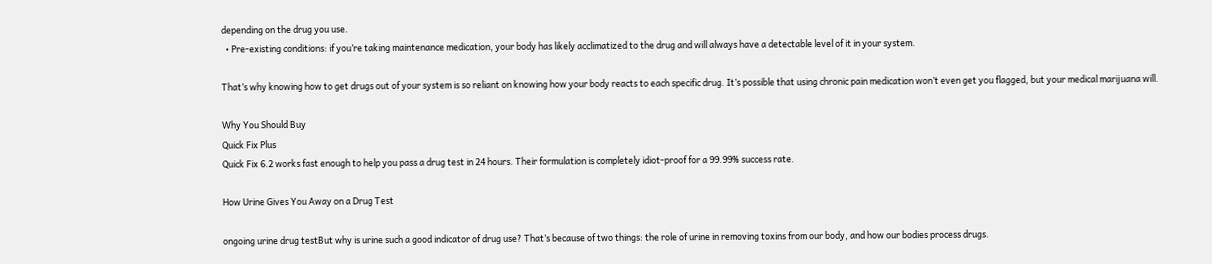depending on the drug you use.
  • Pre-existing conditions: if you’re taking maintenance medication, your body has likely acclimatized to the drug and will always have a detectable level of it in your system.

That’s why knowing how to get drugs out of your system is so reliant on knowing how your body reacts to each specific drug. It’s possible that using chronic pain medication won’t even get you flagged, but your medical marijuana will.

Why You Should Buy
Quick Fix Plus
Quick Fix 6.2 works fast enough to help you pass a drug test in 24 hours. Their formulation is completely idiot-proof for a 99.99% success rate.

How Urine Gives You Away on a Drug Test

ongoing urine drug testBut why is urine such a good indicator of drug use? That’s because of two things: the role of urine in removing toxins from our body, and how our bodies process drugs.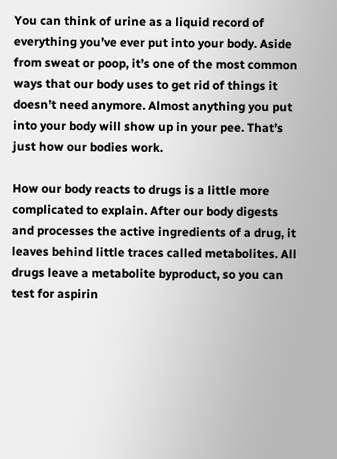You can think of urine as a liquid record of everything you’ve ever put into your body. Aside from sweat or poop, it’s one of the most common ways that our body uses to get rid of things it doesn’t need anymore. Almost anything you put into your body will show up in your pee. That’s just how our bodies work.

How our body reacts to drugs is a little more complicated to explain. After our body digests and processes the active ingredients of a drug, it leaves behind little traces called metabolites. All drugs leave a metabolite byproduct, so you can test for aspirin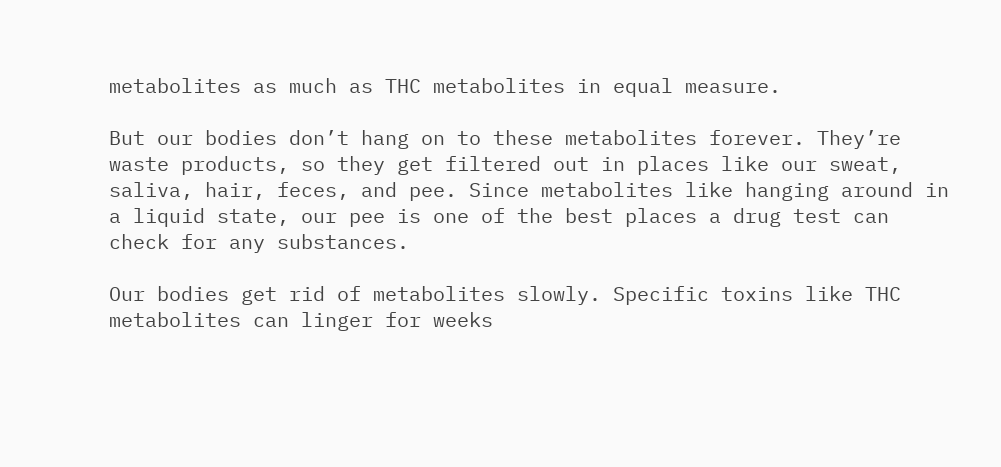metabolites as much as THC metabolites in equal measure.

But our bodies don’t hang on to these metabolites forever. They’re waste products, so they get filtered out in places like our sweat, saliva, hair, feces, and pee. Since metabolites like hanging around in a liquid state, our pee is one of the best places a drug test can check for any substances.

Our bodies get rid of metabolites slowly. Specific toxins like THC metabolites can linger for weeks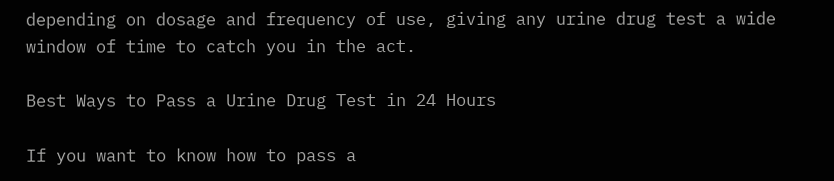depending on dosage and frequency of use, giving any urine drug test a wide window of time to catch you in the act.

Best Ways to Pass a Urine Drug Test in 24 Hours

If you want to know how to pass a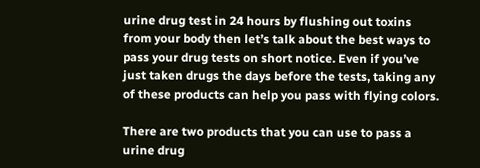urine drug test in 24 hours by flushing out toxins from your body then let’s talk about the best ways to pass your drug tests on short notice. Even if you’ve just taken drugs the days before the tests, taking any of these products can help you pass with flying colors.

There are two products that you can use to pass a urine drug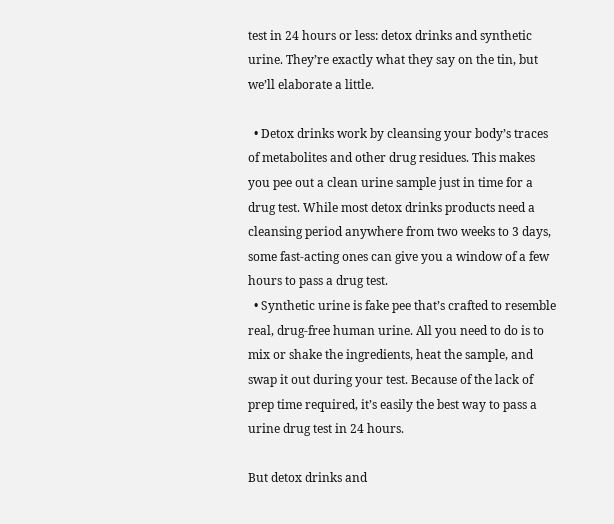test in 24 hours or less: detox drinks and synthetic urine. They’re exactly what they say on the tin, but we’ll elaborate a little.

  • Detox drinks work by cleansing your body’s traces of metabolites and other drug residues. This makes you pee out a clean urine sample just in time for a drug test. While most detox drinks products need a cleansing period anywhere from two weeks to 3 days, some fast-acting ones can give you a window of a few hours to pass a drug test.
  • Synthetic urine is fake pee that’s crafted to resemble real, drug-free human urine. All you need to do is to mix or shake the ingredients, heat the sample, and swap it out during your test. Because of the lack of prep time required, it’s easily the best way to pass a urine drug test in 24 hours.

But detox drinks and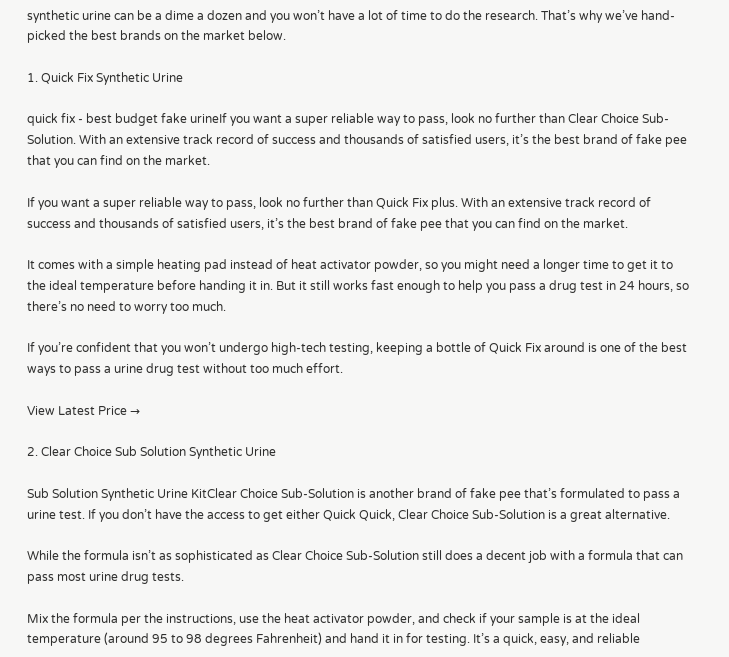synthetic urine can be a dime a dozen and you won’t have a lot of time to do the research. That’s why we’ve hand-picked the best brands on the market below.

1. Quick Fix Synthetic Urine

quick fix - best budget fake urineIf you want a super reliable way to pass, look no further than Clear Choice Sub-Solution. With an extensive track record of success and thousands of satisfied users, it’s the best brand of fake pee that you can find on the market.

If you want a super reliable way to pass, look no further than Quick Fix plus. With an extensive track record of success and thousands of satisfied users, it’s the best brand of fake pee that you can find on the market.

It comes with a simple heating pad instead of heat activator powder, so you might need a longer time to get it to the ideal temperature before handing it in. But it still works fast enough to help you pass a drug test in 24 hours, so there’s no need to worry too much.

If you’re confident that you won’t undergo high-tech testing, keeping a bottle of Quick Fix around is one of the best ways to pass a urine drug test without too much effort.

View Latest Price →

2. Clear Choice Sub Solution Synthetic Urine

Sub Solution Synthetic Urine KitClear Choice Sub-Solution is another brand of fake pee that’s formulated to pass a urine test. If you don’t have the access to get either Quick Quick, Clear Choice Sub-Solution is a great alternative.

While the formula isn’t as sophisticated as Clear Choice Sub-Solution still does a decent job with a formula that can pass most urine drug tests.

Mix the formula per the instructions, use the heat activator powder, and check if your sample is at the ideal temperature (around 95 to 98 degrees Fahrenheit) and hand it in for testing. It’s a quick, easy, and reliable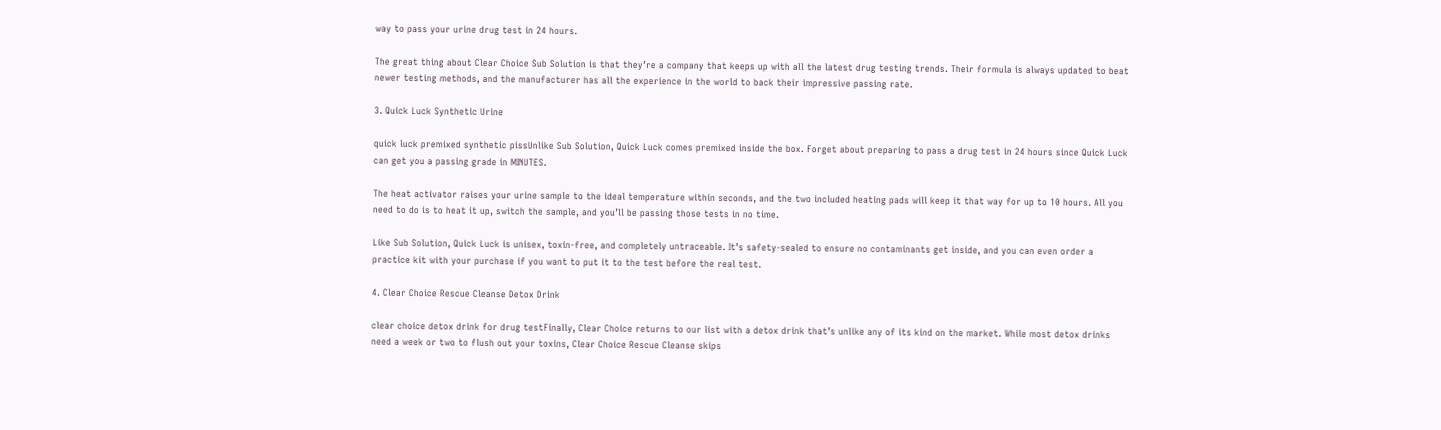way to pass your urine drug test in 24 hours.

The great thing about Clear Choice Sub Solution is that they’re a company that keeps up with all the latest drug testing trends. Their formula is always updated to beat newer testing methods, and the manufacturer has all the experience in the world to back their impressive passing rate.

3. Quick Luck Synthetic Urine

quick luck premixed synthetic pissUnlike Sub Solution, Quick Luck comes premixed inside the box. Forget about preparing to pass a drug test in 24 hours since Quick Luck can get you a passing grade in MINUTES.

The heat activator raises your urine sample to the ideal temperature within seconds, and the two included heating pads will keep it that way for up to 10 hours. All you need to do is to heat it up, switch the sample, and you’ll be passing those tests in no time.

Like Sub Solution, Quick Luck is unisex, toxin-free, and completely untraceable. It’s safety-sealed to ensure no contaminants get inside, and you can even order a practice kit with your purchase if you want to put it to the test before the real test.

4. Clear Choice Rescue Cleanse Detox Drink

clear choice detox drink for drug testFinally, Clear Choice returns to our list with a detox drink that’s unlike any of its kind on the market. While most detox drinks need a week or two to flush out your toxins, Clear Choice Rescue Cleanse skips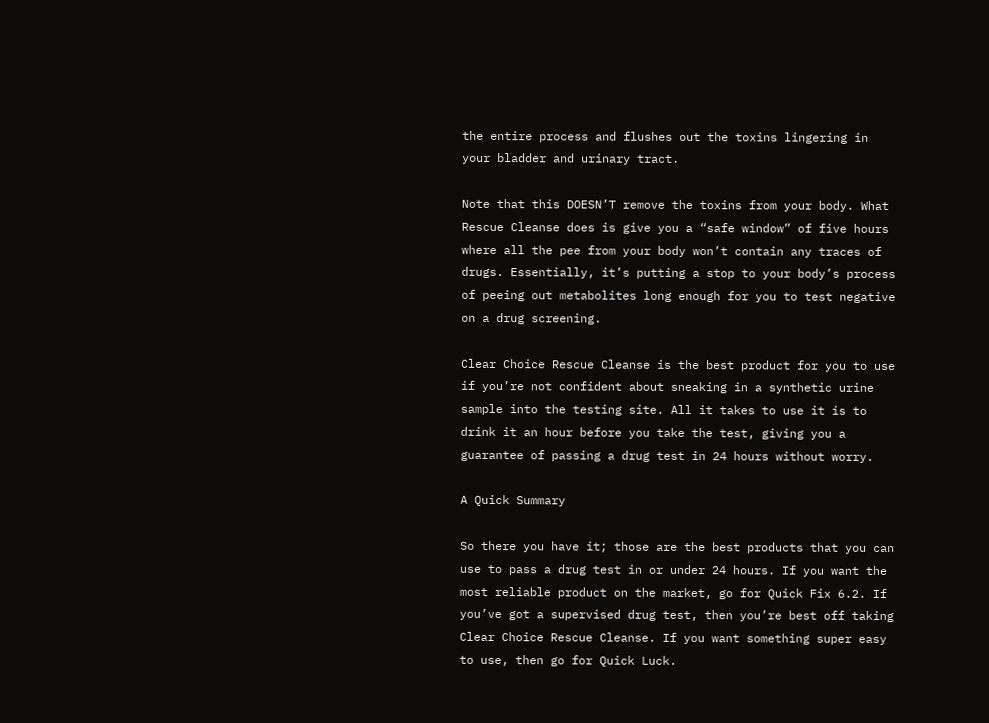the entire process and flushes out the toxins lingering in your bladder and urinary tract.

Note that this DOESN’T remove the toxins from your body. What Rescue Cleanse does is give you a “safe window” of five hours where all the pee from your body won’t contain any traces of drugs. Essentially, it’s putting a stop to your body’s process of peeing out metabolites long enough for you to test negative on a drug screening.

Clear Choice Rescue Cleanse is the best product for you to use if you’re not confident about sneaking in a synthetic urine sample into the testing site. All it takes to use it is to drink it an hour before you take the test, giving you a guarantee of passing a drug test in 24 hours without worry.

A Quick Summary

So there you have it; those are the best products that you can use to pass a drug test in or under 24 hours. If you want the most reliable product on the market, go for Quick Fix 6.2. If you’ve got a supervised drug test, then you’re best off taking Clear Choice Rescue Cleanse. If you want something super easy to use, then go for Quick Luck.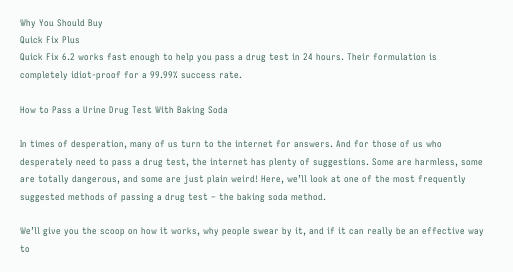Why You Should Buy
Quick Fix Plus
Quick Fix 6.2 works fast enough to help you pass a drug test in 24 hours. Their formulation is completely idiot-proof for a 99.99% success rate.

How to Pass a Urine Drug Test With Baking Soda

In times of desperation, many of us turn to the internet for answers. And for those of us who desperately need to pass a drug test, the internet has plenty of suggestions. Some are harmless, some are totally dangerous, and some are just plain weird! Here, we’ll look at one of the most frequently suggested methods of passing a drug test – the baking soda method.

We’ll give you the scoop on how it works, why people swear by it, and if it can really be an effective way to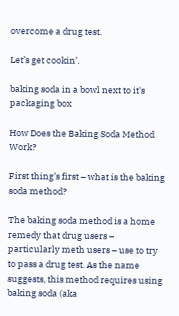overcome a drug test.

Let’s get cookin’.

baking soda in a bowl next to it's packaging box

How Does the Baking Soda Method Work?

First thing’s first – what is the baking soda method?

The baking soda method is a home remedy that drug users – particularly meth users – use to try to pass a drug test. As the name suggests, this method requires using baking soda (aka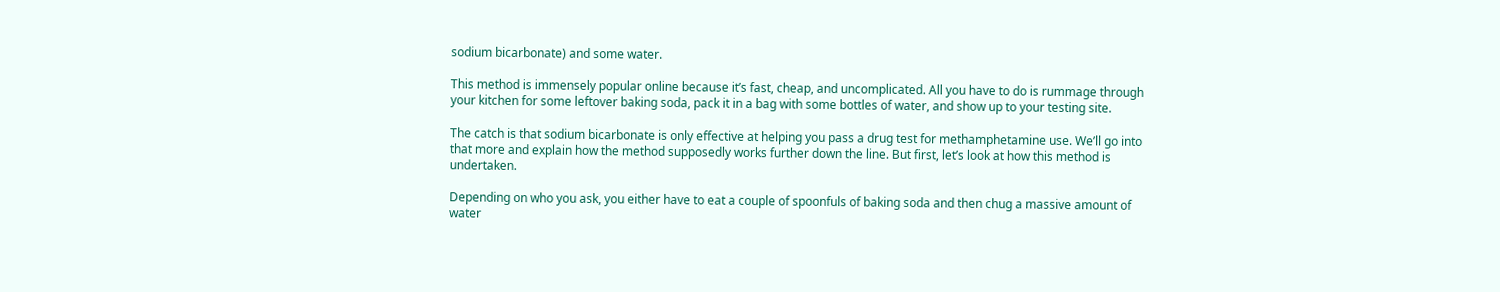sodium bicarbonate) and some water.

This method is immensely popular online because it’s fast, cheap, and uncomplicated. All you have to do is rummage through your kitchen for some leftover baking soda, pack it in a bag with some bottles of water, and show up to your testing site.

The catch is that sodium bicarbonate is only effective at helping you pass a drug test for methamphetamine use. We’ll go into that more and explain how the method supposedly works further down the line. But first, let’s look at how this method is undertaken.

Depending on who you ask, you either have to eat a couple of spoonfuls of baking soda and then chug a massive amount of water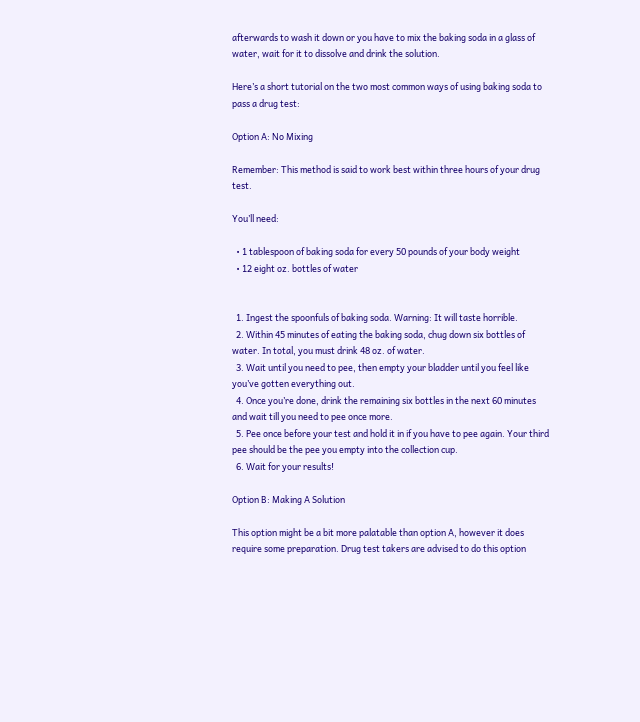afterwards to wash it down or you have to mix the baking soda in a glass of water, wait for it to dissolve and drink the solution.

Here’s a short tutorial on the two most common ways of using baking soda to pass a drug test:

Option A: No Mixing

Remember: This method is said to work best within three hours of your drug test.

You’ll need:

  • 1 tablespoon of baking soda for every 50 pounds of your body weight
  • 12 eight oz. bottles of water


  1. Ingest the spoonfuls of baking soda. Warning: It will taste horrible.
  2. Within 45 minutes of eating the baking soda, chug down six bottles of water. In total, you must drink 48 oz. of water.
  3. Wait until you need to pee, then empty your bladder until you feel like you’ve gotten everything out.
  4. Once you’re done, drink the remaining six bottles in the next 60 minutes and wait till you need to pee once more.
  5. Pee once before your test and hold it in if you have to pee again. Your third pee should be the pee you empty into the collection cup.
  6. Wait for your results!

Option B: Making A Solution

This option might be a bit more palatable than option A, however it does require some preparation. Drug test takers are advised to do this option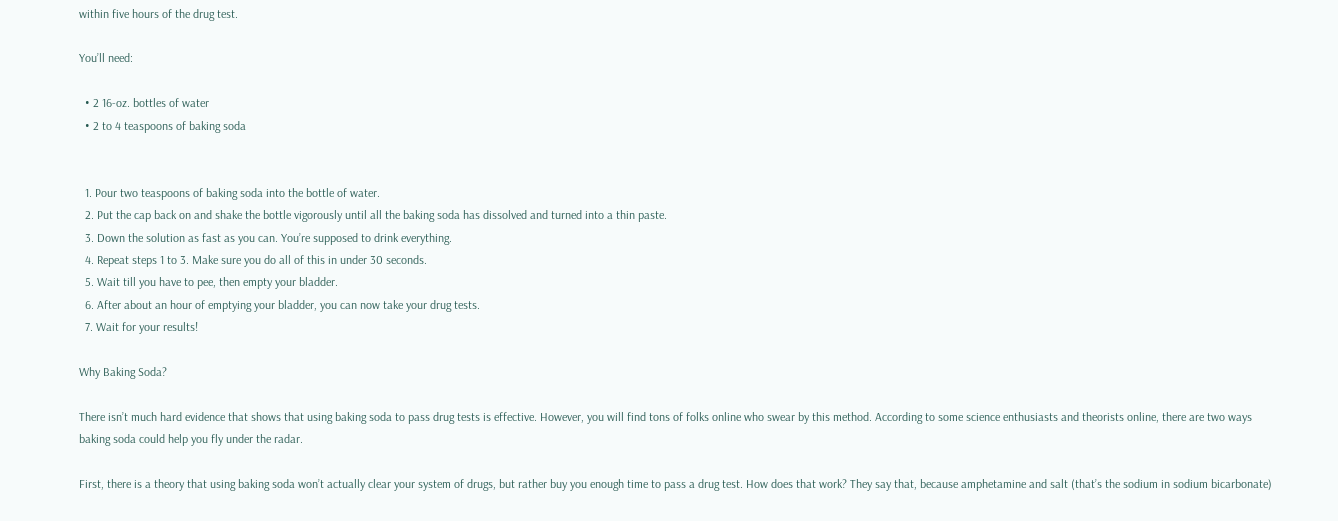within five hours of the drug test.

You’ll need:

  • 2 16-oz. bottles of water
  • 2 to 4 teaspoons of baking soda


  1. Pour two teaspoons of baking soda into the bottle of water.
  2. Put the cap back on and shake the bottle vigorously until all the baking soda has dissolved and turned into a thin paste.
  3. Down the solution as fast as you can. You’re supposed to drink everything.
  4. Repeat steps 1 to 3. Make sure you do all of this in under 30 seconds.
  5. Wait till you have to pee, then empty your bladder.
  6. After about an hour of emptying your bladder, you can now take your drug tests.
  7. Wait for your results!

Why Baking Soda?

There isn’t much hard evidence that shows that using baking soda to pass drug tests is effective. However, you will find tons of folks online who swear by this method. According to some science enthusiasts and theorists online, there are two ways baking soda could help you fly under the radar.

First, there is a theory that using baking soda won’t actually clear your system of drugs, but rather buy you enough time to pass a drug test. How does that work? They say that, because amphetamine and salt (that’s the sodium in sodium bicarbonate)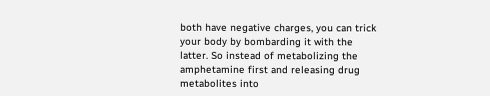both have negative charges, you can trick your body by bombarding it with the latter. So instead of metabolizing the amphetamine first and releasing drug metabolites into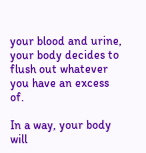your blood and urine, your body decides to flush out whatever you have an excess of.

In a way, your body will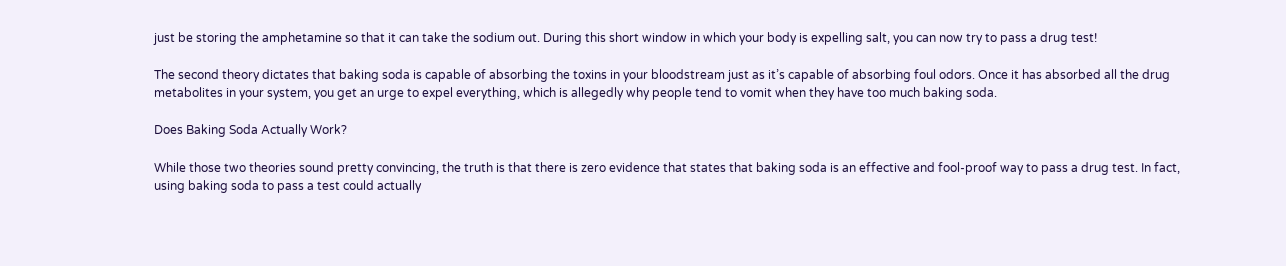just be storing the amphetamine so that it can take the sodium out. During this short window in which your body is expelling salt, you can now try to pass a drug test!

The second theory dictates that baking soda is capable of absorbing the toxins in your bloodstream just as it’s capable of absorbing foul odors. Once it has absorbed all the drug metabolites in your system, you get an urge to expel everything, which is allegedly why people tend to vomit when they have too much baking soda.

Does Baking Soda Actually Work?

While those two theories sound pretty convincing, the truth is that there is zero evidence that states that baking soda is an effective and fool-proof way to pass a drug test. In fact, using baking soda to pass a test could actually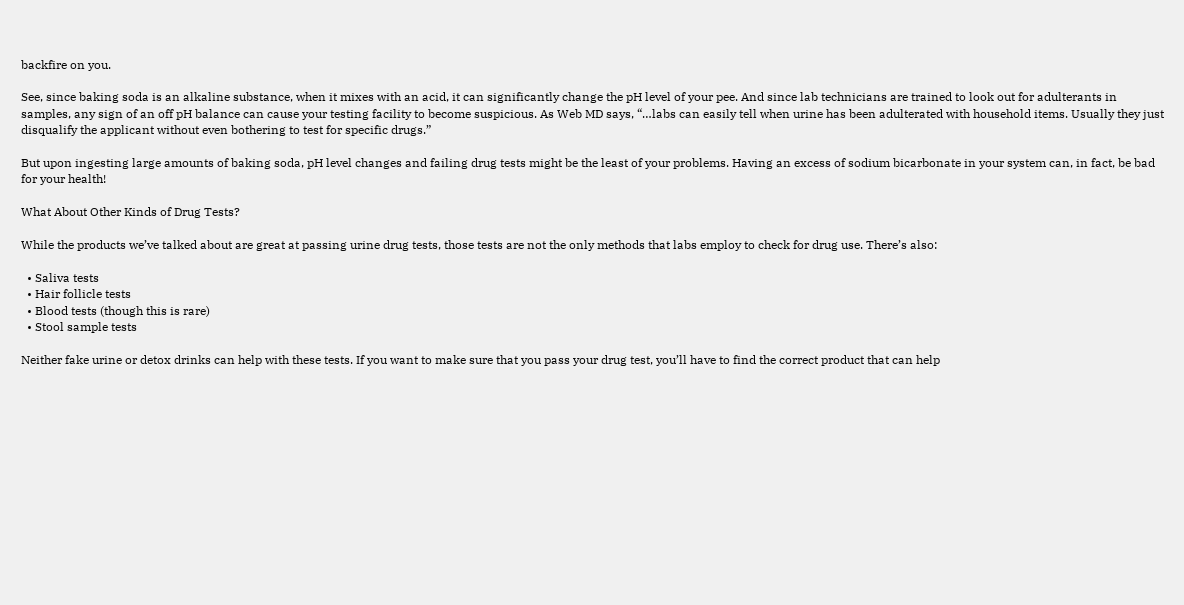backfire on you.

See, since baking soda is an alkaline substance, when it mixes with an acid, it can significantly change the pH level of your pee. And since lab technicians are trained to look out for adulterants in samples, any sign of an off pH balance can cause your testing facility to become suspicious. As Web MD says, “…labs can easily tell when urine has been adulterated with household items. Usually they just disqualify the applicant without even bothering to test for specific drugs.”

But upon ingesting large amounts of baking soda, pH level changes and failing drug tests might be the least of your problems. Having an excess of sodium bicarbonate in your system can, in fact, be bad for your health!

What About Other Kinds of Drug Tests?

While the products we’ve talked about are great at passing urine drug tests, those tests are not the only methods that labs employ to check for drug use. There’s also:

  • Saliva tests
  • Hair follicle tests
  • Blood tests (though this is rare)
  • Stool sample tests

Neither fake urine or detox drinks can help with these tests. If you want to make sure that you pass your drug test, you’ll have to find the correct product that can help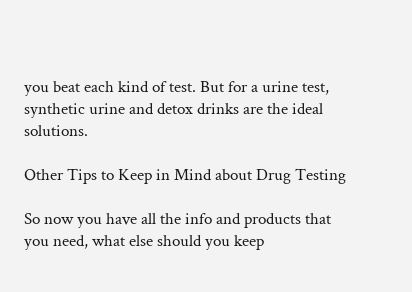you beat each kind of test. But for a urine test, synthetic urine and detox drinks are the ideal solutions.

Other Tips to Keep in Mind about Drug Testing

So now you have all the info and products that you need, what else should you keep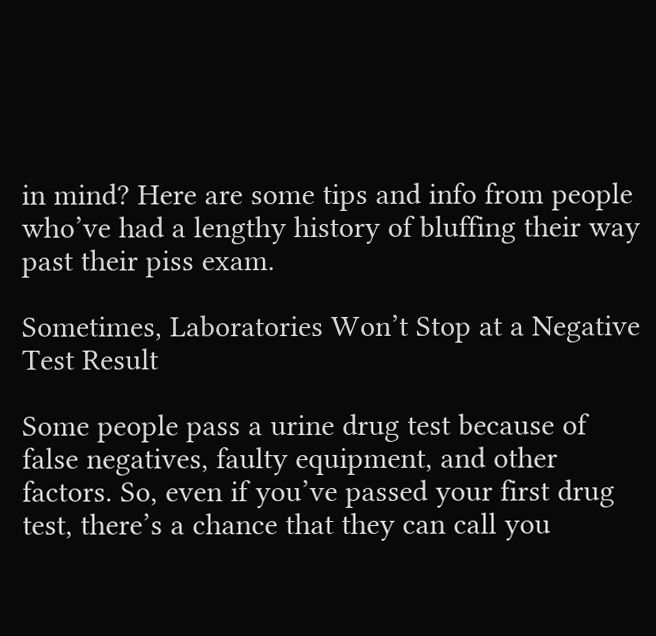in mind? Here are some tips and info from people who’ve had a lengthy history of bluffing their way past their piss exam.

Sometimes, Laboratories Won’t Stop at a Negative Test Result

Some people pass a urine drug test because of false negatives, faulty equipment, and other factors. So, even if you’ve passed your first drug test, there’s a chance that they can call you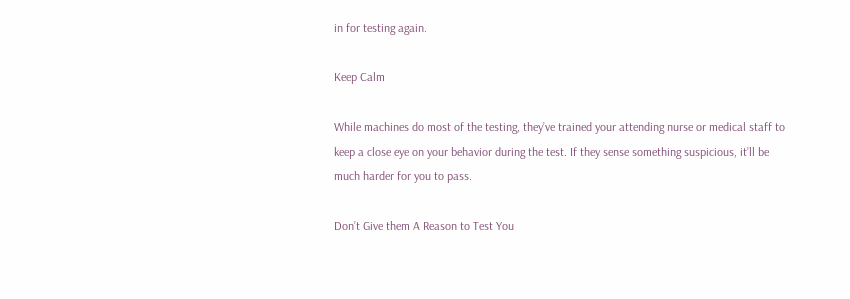in for testing again.

Keep Calm

While machines do most of the testing, they’ve trained your attending nurse or medical staff to keep a close eye on your behavior during the test. If they sense something suspicious, it’ll be much harder for you to pass.

Don’t Give them A Reason to Test You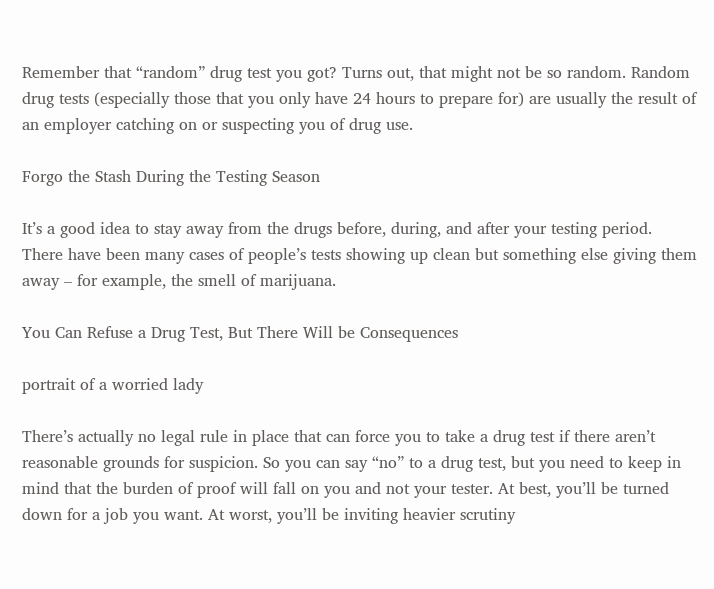Remember that “random” drug test you got? Turns out, that might not be so random. Random drug tests (especially those that you only have 24 hours to prepare for) are usually the result of an employer catching on or suspecting you of drug use.

Forgo the Stash During the Testing Season

It’s a good idea to stay away from the drugs before, during, and after your testing period. There have been many cases of people’s tests showing up clean but something else giving them away – for example, the smell of marijuana.

You Can Refuse a Drug Test, But There Will be Consequences

portrait of a worried lady

There’s actually no legal rule in place that can force you to take a drug test if there aren’t reasonable grounds for suspicion. So you can say “no” to a drug test, but you need to keep in mind that the burden of proof will fall on you and not your tester. At best, you’ll be turned down for a job you want. At worst, you’ll be inviting heavier scrutiny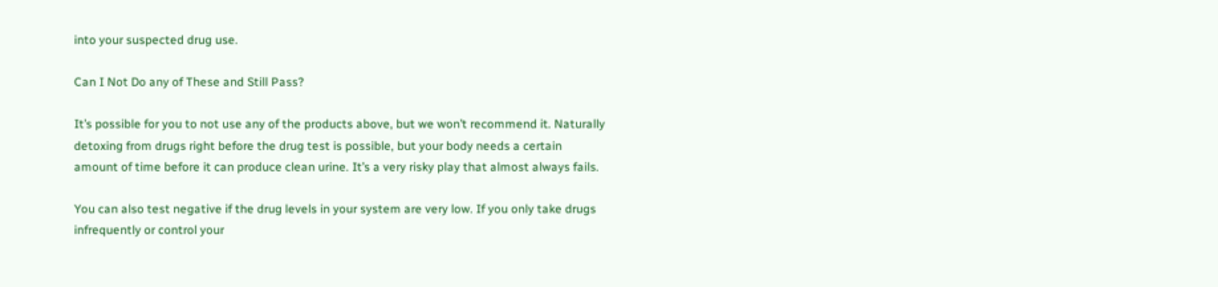into your suspected drug use.

Can I Not Do any of These and Still Pass?

It’s possible for you to not use any of the products above, but we won’t recommend it. Naturally detoxing from drugs right before the drug test is possible, but your body needs a certain amount of time before it can produce clean urine. It’s a very risky play that almost always fails.

You can also test negative if the drug levels in your system are very low. If you only take drugs infrequently or control your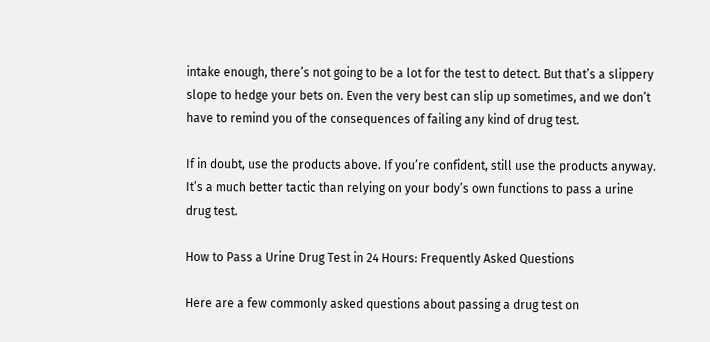intake enough, there’s not going to be a lot for the test to detect. But that’s a slippery slope to hedge your bets on. Even the very best can slip up sometimes, and we don’t have to remind you of the consequences of failing any kind of drug test.

If in doubt, use the products above. If you’re confident, still use the products anyway. It’s a much better tactic than relying on your body’s own functions to pass a urine drug test.

How to Pass a Urine Drug Test in 24 Hours: Frequently Asked Questions

Here are a few commonly asked questions about passing a drug test on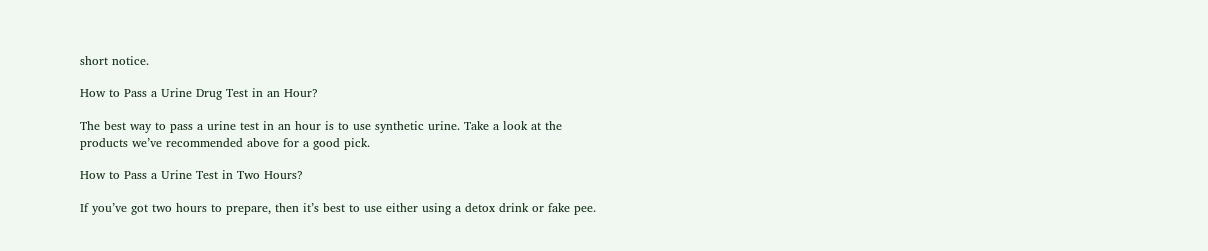short notice.

How to Pass a Urine Drug Test in an Hour?

The best way to pass a urine test in an hour is to use synthetic urine. Take a look at the products we’ve recommended above for a good pick.

How to Pass a Urine Test in Two Hours?

If you’ve got two hours to prepare, then it’s best to use either using a detox drink or fake pee.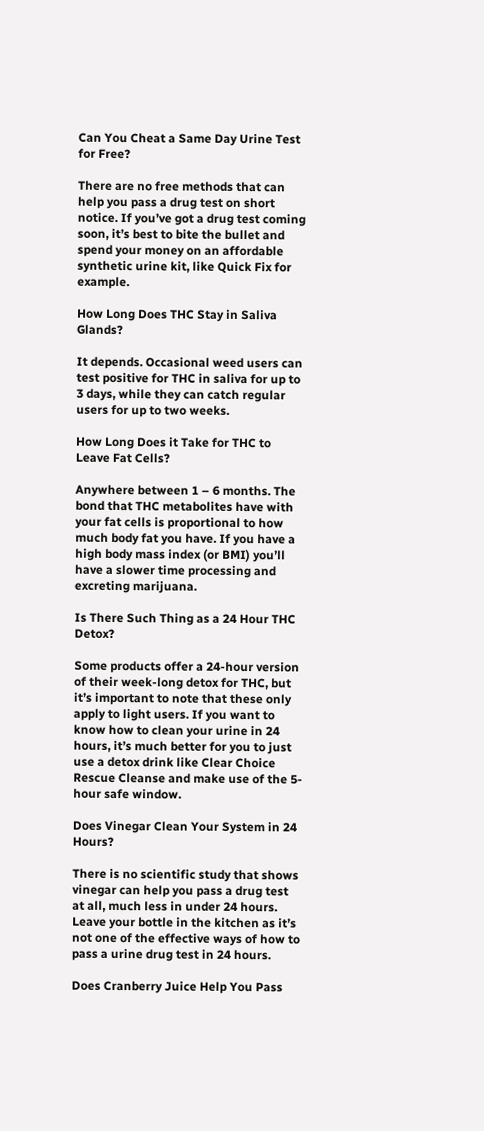Can You Cheat a Same Day Urine Test for Free?

There are no free methods that can help you pass a drug test on short notice. If you’ve got a drug test coming soon, it’s best to bite the bullet and spend your money on an affordable synthetic urine kit, like Quick Fix for example.

How Long Does THC Stay in Saliva Glands?

It depends. Occasional weed users can test positive for THC in saliva for up to 3 days, while they can catch regular users for up to two weeks.

How Long Does it Take for THC to Leave Fat Cells?

Anywhere between 1 – 6 months. The bond that THC metabolites have with your fat cells is proportional to how much body fat you have. If you have a high body mass index (or BMI) you’ll have a slower time processing and excreting marijuana.

Is There Such Thing as a 24 Hour THC Detox?

Some products offer a 24-hour version of their week-long detox for THC, but it’s important to note that these only apply to light users. If you want to know how to clean your urine in 24 hours, it’s much better for you to just use a detox drink like Clear Choice Rescue Cleanse and make use of the 5-hour safe window.

Does Vinegar Clean Your System in 24 Hours?

There is no scientific study that shows vinegar can help you pass a drug test at all, much less in under 24 hours. Leave your bottle in the kitchen as it’s not one of the effective ways of how to pass a urine drug test in 24 hours.

Does Cranberry Juice Help You Pass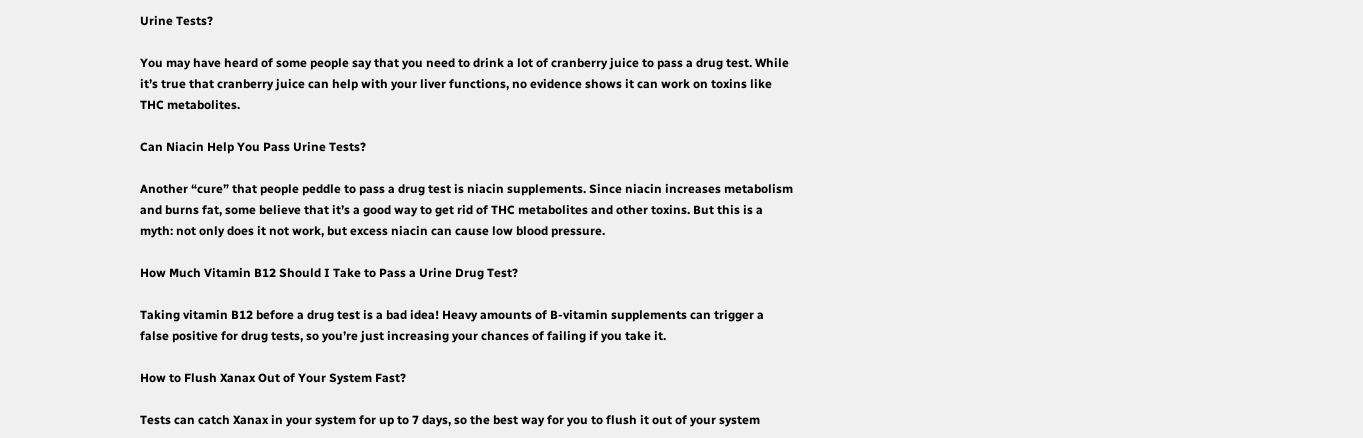Urine Tests?

You may have heard of some people say that you need to drink a lot of cranberry juice to pass a drug test. While it’s true that cranberry juice can help with your liver functions, no evidence shows it can work on toxins like THC metabolites.

Can Niacin Help You Pass Urine Tests?

Another “cure” that people peddle to pass a drug test is niacin supplements. Since niacin increases metabolism and burns fat, some believe that it’s a good way to get rid of THC metabolites and other toxins. But this is a myth: not only does it not work, but excess niacin can cause low blood pressure.

How Much Vitamin B12 Should I Take to Pass a Urine Drug Test?

Taking vitamin B12 before a drug test is a bad idea! Heavy amounts of B-vitamin supplements can trigger a false positive for drug tests, so you’re just increasing your chances of failing if you take it.

How to Flush Xanax Out of Your System Fast?

Tests can catch Xanax in your system for up to 7 days, so the best way for you to flush it out of your system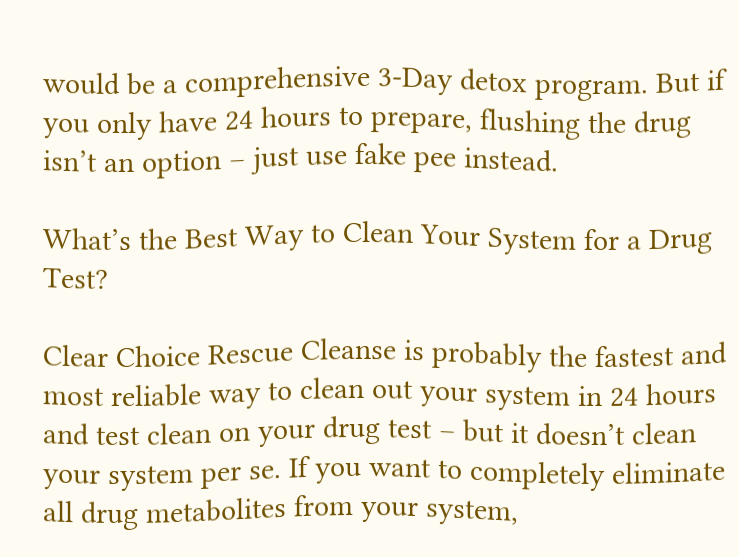would be a comprehensive 3-Day detox program. But if you only have 24 hours to prepare, flushing the drug isn’t an option – just use fake pee instead.

What’s the Best Way to Clean Your System for a Drug Test?

Clear Choice Rescue Cleanse is probably the fastest and most reliable way to clean out your system in 24 hours and test clean on your drug test – but it doesn’t clean your system per se. If you want to completely eliminate all drug metabolites from your system,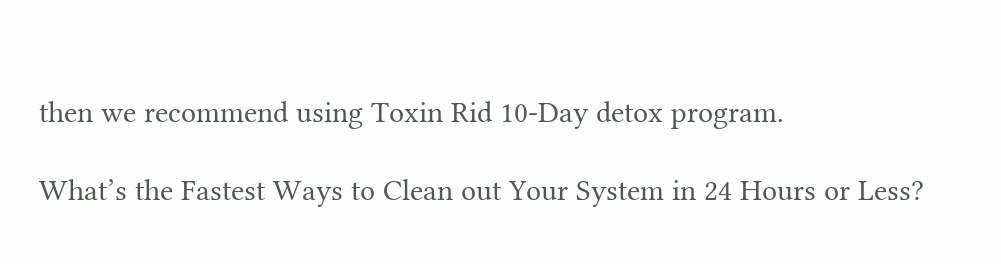then we recommend using Toxin Rid 10-Day detox program.

What’s the Fastest Ways to Clean out Your System in 24 Hours or Less?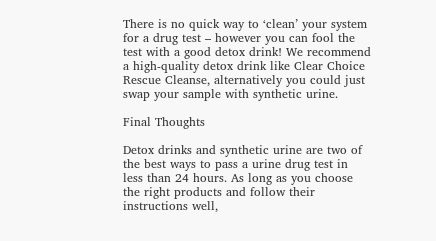There is no quick way to ‘clean’ your system for a drug test – however you can fool the test with a good detox drink! We recommend a high-quality detox drink like Clear Choice Rescue Cleanse, alternatively you could just swap your sample with synthetic urine.

Final Thoughts

Detox drinks and synthetic urine are two of the best ways to pass a urine drug test in less than 24 hours. As long as you choose the right products and follow their instructions well,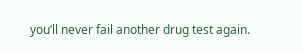you’ll never fail another drug test again.